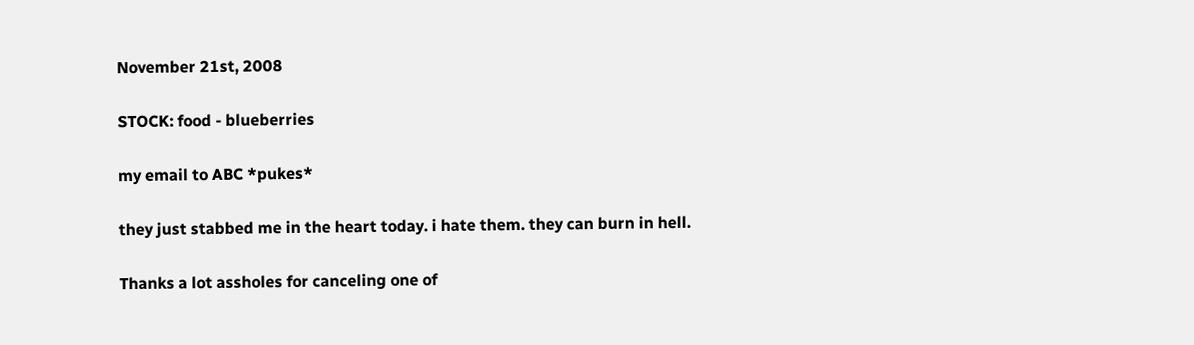November 21st, 2008

STOCK: food - blueberries

my email to ABC *pukes*

they just stabbed me in the heart today. i hate them. they can burn in hell.

Thanks a lot assholes for canceling one of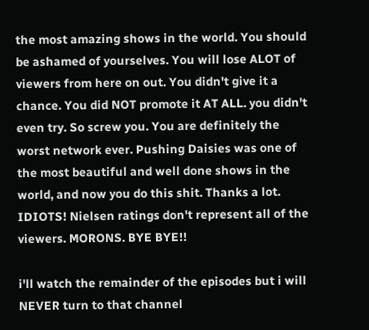the most amazing shows in the world. You should be ashamed of yourselves. You will lose ALOT of viewers from here on out. You didn't give it a chance. You did NOT promote it AT ALL. you didn't even try. So screw you. You are definitely the worst network ever. Pushing Daisies was one of the most beautiful and well done shows in the world, and now you do this shit. Thanks a lot. IDIOTS! Nielsen ratings don't represent all of the viewers. MORONS. BYE BYE!!

i'll watch the remainder of the episodes but i will NEVER turn to that channel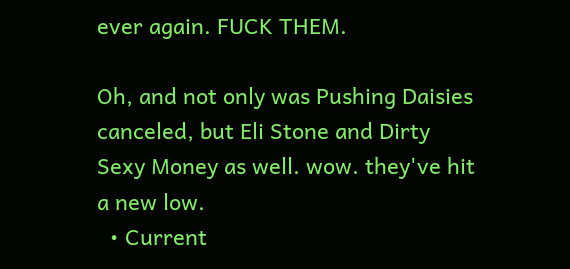ever again. FUCK THEM.

Oh, and not only was Pushing Daisies canceled, but Eli Stone and Dirty Sexy Money as well. wow. they've hit a new low.
  • Current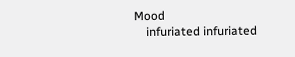Mood
    infuriated infuriated